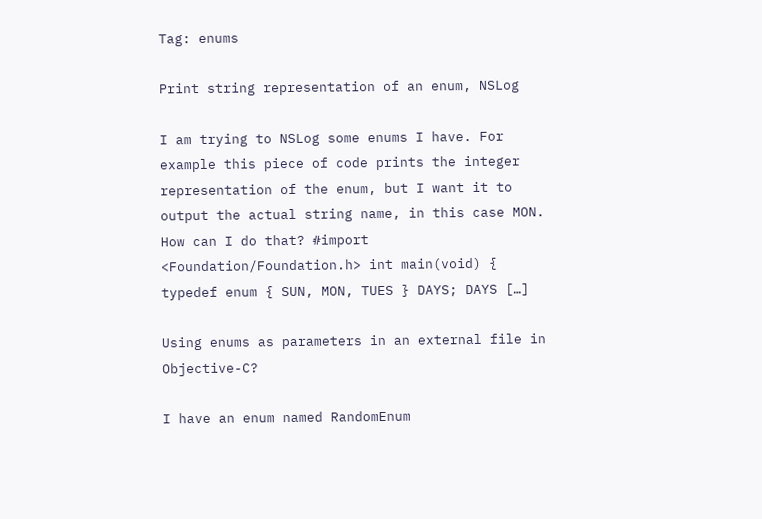Tag: enums

Print string representation of an enum, NSLog

I am trying to NSLog some enums I have. For example this piece of code prints the integer representation of the enum, but I want it to output the actual string name, in this case MON. How can I do that? #import <Foundation/Foundation.h> int main(void) { typedef enum { SUN, MON, TUES } DAYS; DAYS […]

Using enums as parameters in an external file in Objective-C?

I have an enum named RandomEnum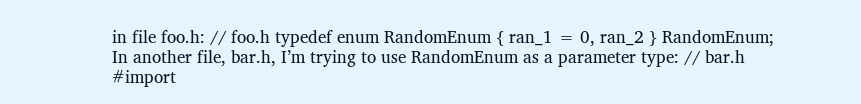in file foo.h: // foo.h typedef enum RandomEnum { ran_1 = 0, ran_2 } RandomEnum; In another file, bar.h, I’m trying to use RandomEnum as a parameter type: // bar.h #import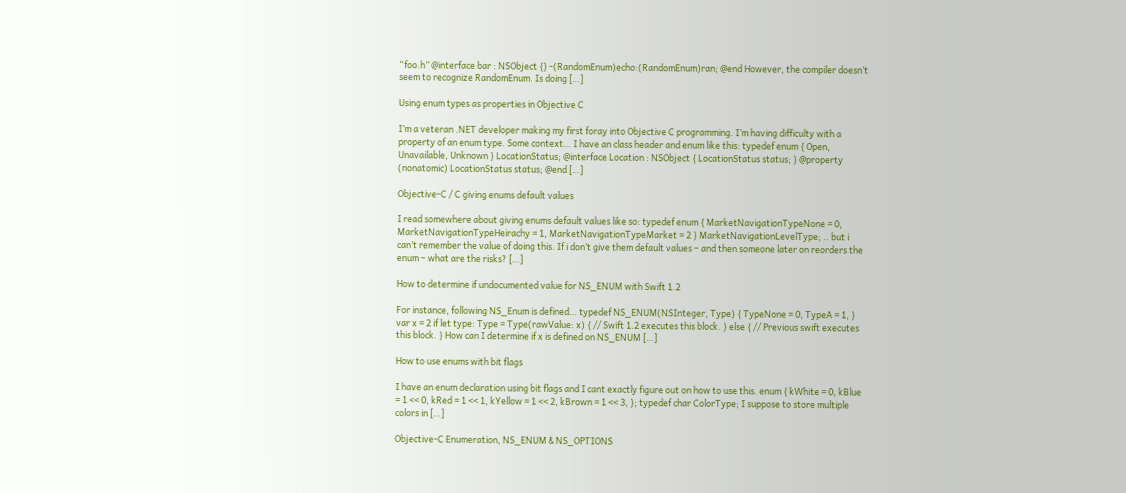“foo.h” @interface bar : NSObject {} -(RandomEnum)echo:(RandomEnum)ran; @end However, the compiler doesn’t seem to recognize RandomEnum. Is doing […]

Using enum types as properties in Objective C

I’m a veteran .NET developer making my first foray into Objective C programming. I’m having difficulty with a property of an enum type. Some context… I have an class header and enum like this: typedef enum { Open, Unavailable, Unknown } LocationStatus; @interface Location : NSObject { LocationStatus status; } @property (nonatomic) LocationStatus status; @end […]

Objective-C / C giving enums default values

I read somewhere about giving enums default values like so: typedef enum { MarketNavigationTypeNone = 0, MarketNavigationTypeHeirachy = 1, MarketNavigationTypeMarket = 2 } MarketNavigationLevelType; .. but i can’t remember the value of doing this. If i don’t give them default values – and then someone later on reorders the enum – what are the risks? […]

How to determine if undocumented value for NS_ENUM with Swift 1.2

For instance, following NS_Enum is defined… typedef NS_ENUM(NSInteger, Type) { TypeNone = 0, TypeA = 1, } var x = 2 if let type: Type = Type(rawValue: x) { // Swift 1.2 executes this block. } else { // Previous swift executes this block. } How can I determine if x is defined on NS_ENUM […]

How to use enums with bit flags

I have an enum declaration using bit flags and I cant exactly figure out on how to use this. enum { kWhite = 0, kBlue = 1 << 0, kRed = 1 << 1, kYellow = 1 << 2, kBrown = 1 << 3, }; typedef char ColorType; I suppose to store multiple colors in […]

Objective-C Enumeration, NS_ENUM & NS_OPTIONS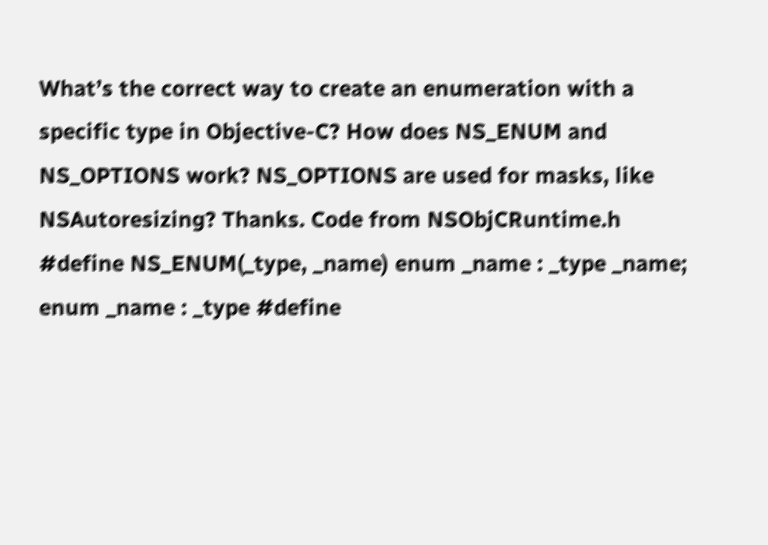What’s the correct way to create an enumeration with a specific type in Objective-C? How does NS_ENUM and NS_OPTIONS work? NS_OPTIONS are used for masks, like NSAutoresizing? Thanks. Code from NSObjCRuntime.h #define NS_ENUM(_type, _name) enum _name : _type _name; enum _name : _type #define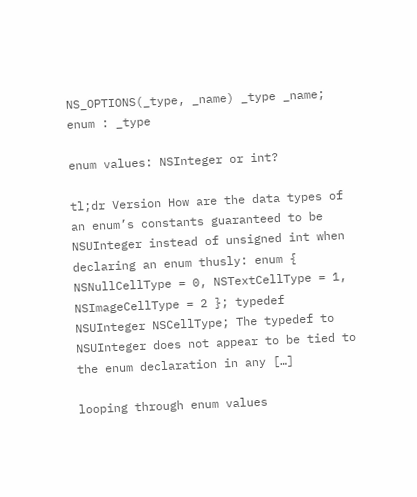NS_OPTIONS(_type, _name) _type _name; enum : _type

enum values: NSInteger or int?

tl;dr Version How are the data types of an enum’s constants guaranteed to be NSUInteger instead of unsigned int when declaring an enum thusly: enum { NSNullCellType = 0, NSTextCellType = 1, NSImageCellType = 2 }; typedef NSUInteger NSCellType; The typedef to NSUInteger does not appear to be tied to the enum declaration in any […]

looping through enum values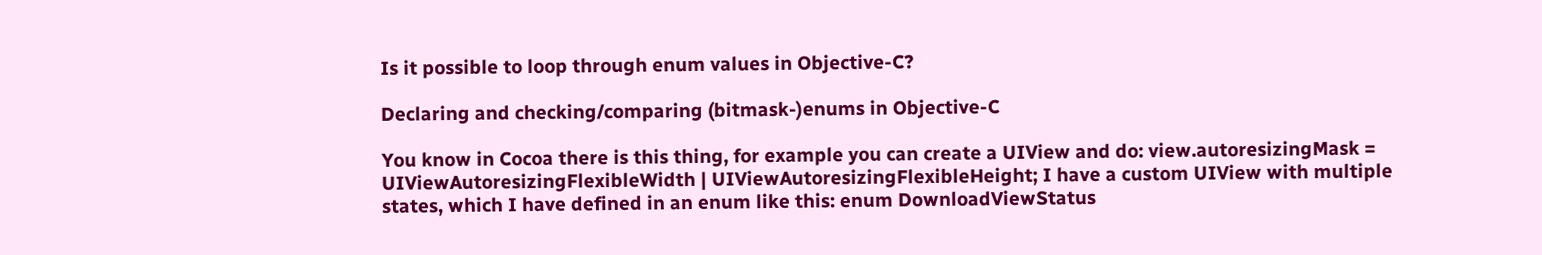Is it possible to loop through enum values in Objective-C?

Declaring and checking/comparing (bitmask-)enums in Objective-C

You know in Cocoa there is this thing, for example you can create a UIView and do: view.autoresizingMask = UIViewAutoresizingFlexibleWidth | UIViewAutoresizingFlexibleHeight; I have a custom UIView with multiple states, which I have defined in an enum like this: enum DownloadViewStatus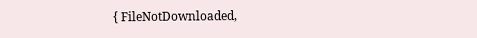{ FileNotDownloaded,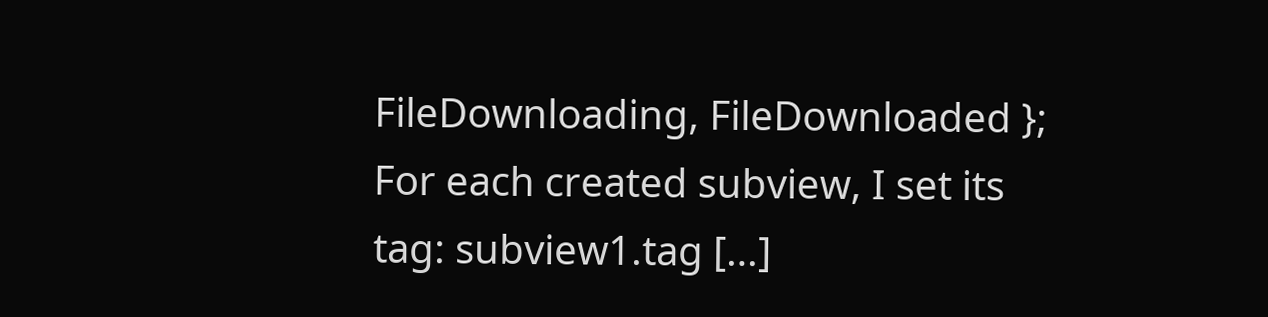FileDownloading, FileDownloaded }; For each created subview, I set its tag: subview1.tag […]